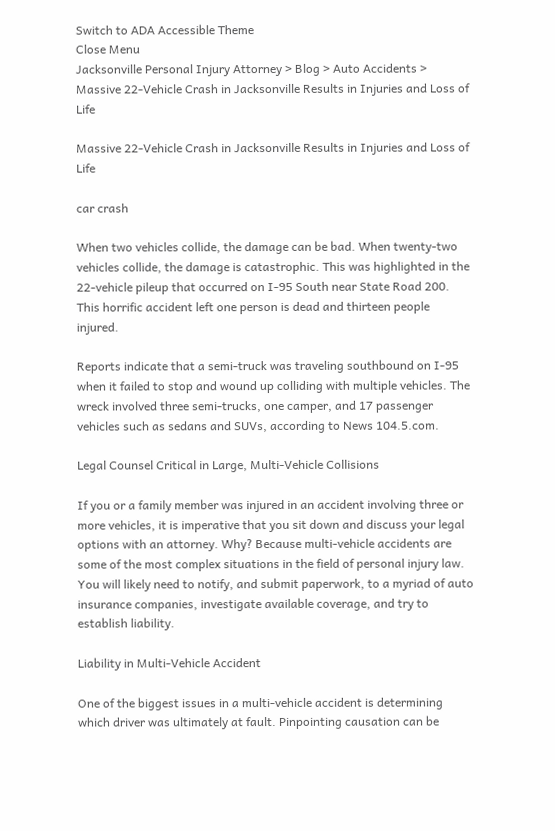Switch to ADA Accessible Theme
Close Menu
Jacksonville Personal Injury Attorney > Blog > Auto Accidents > Massive 22-Vehicle Crash in Jacksonville Results in Injuries and Loss of Life

Massive 22-Vehicle Crash in Jacksonville Results in Injuries and Loss of Life

car crash

When two vehicles collide, the damage can be bad. When twenty-two vehicles collide, the damage is catastrophic. This was highlighted in the 22-vehicle pileup that occurred on I-95 South near State Road 200. This horrific accident left one person is dead and thirteen people injured.

Reports indicate that a semi-truck was traveling southbound on I-95 when it failed to stop and wound up colliding with multiple vehicles. The wreck involved three semi-trucks, one camper, and 17 passenger vehicles such as sedans and SUVs, according to News 104.5.com.

Legal Counsel Critical in Large, Multi-Vehicle Collisions

If you or a family member was injured in an accident involving three or more vehicles, it is imperative that you sit down and discuss your legal options with an attorney. Why? Because multi-vehicle accidents are some of the most complex situations in the field of personal injury law. You will likely need to notify, and submit paperwork, to a myriad of auto insurance companies, investigate available coverage, and try to establish liability.

Liability in Multi-Vehicle Accident

One of the biggest issues in a multi-vehicle accident is determining which driver was ultimately at fault. Pinpointing causation can be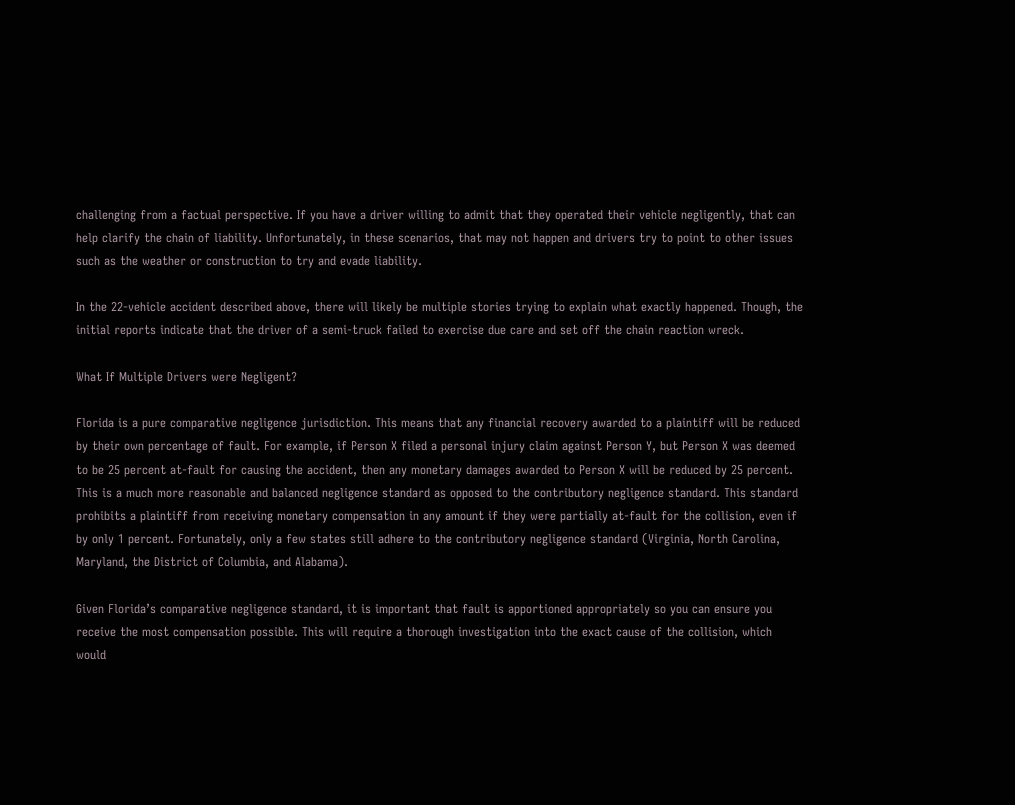challenging from a factual perspective. If you have a driver willing to admit that they operated their vehicle negligently, that can help clarify the chain of liability. Unfortunately, in these scenarios, that may not happen and drivers try to point to other issues such as the weather or construction to try and evade liability.

In the 22-vehicle accident described above, there will likely be multiple stories trying to explain what exactly happened. Though, the initial reports indicate that the driver of a semi-truck failed to exercise due care and set off the chain reaction wreck.

What If Multiple Drivers were Negligent?

Florida is a pure comparative negligence jurisdiction. This means that any financial recovery awarded to a plaintiff will be reduced by their own percentage of fault. For example, if Person X filed a personal injury claim against Person Y, but Person X was deemed to be 25 percent at-fault for causing the accident, then any monetary damages awarded to Person X will be reduced by 25 percent. This is a much more reasonable and balanced negligence standard as opposed to the contributory negligence standard. This standard prohibits a plaintiff from receiving monetary compensation in any amount if they were partially at-fault for the collision, even if by only 1 percent. Fortunately, only a few states still adhere to the contributory negligence standard (Virginia, North Carolina, Maryland, the District of Columbia, and Alabama).

Given Florida’s comparative negligence standard, it is important that fault is apportioned appropriately so you can ensure you receive the most compensation possible. This will require a thorough investigation into the exact cause of the collision, which would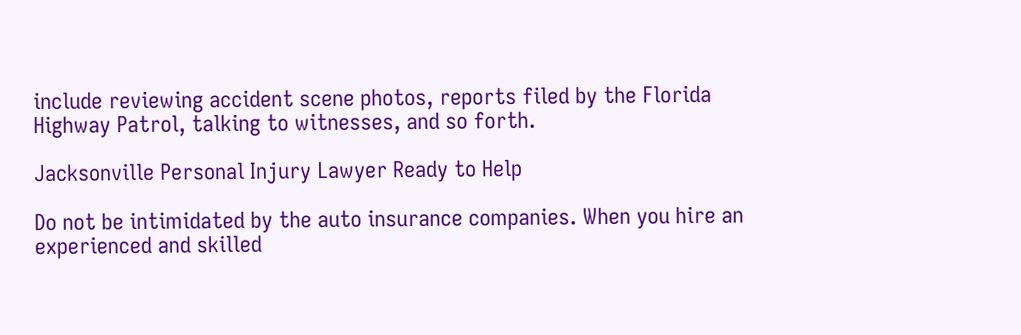include reviewing accident scene photos, reports filed by the Florida Highway Patrol, talking to witnesses, and so forth.

Jacksonville Personal Injury Lawyer Ready to Help

Do not be intimidated by the auto insurance companies. When you hire an experienced and skilled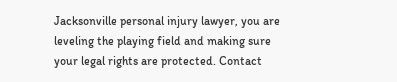Jacksonville personal injury lawyer, you are leveling the playing field and making sure your legal rights are protected. Contact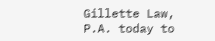Gillette Law, P.A. today to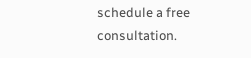schedule a free consultation.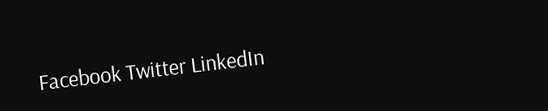Facebook Twitter LinkedIn